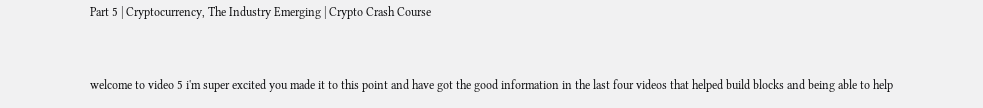Part 5 | Cryptocurrency, The Industry Emerging | Crypto Crash Course


welcome to video 5 i'm super excited you made it to this point and have got the good information in the last four videos that helped build blocks and being able to help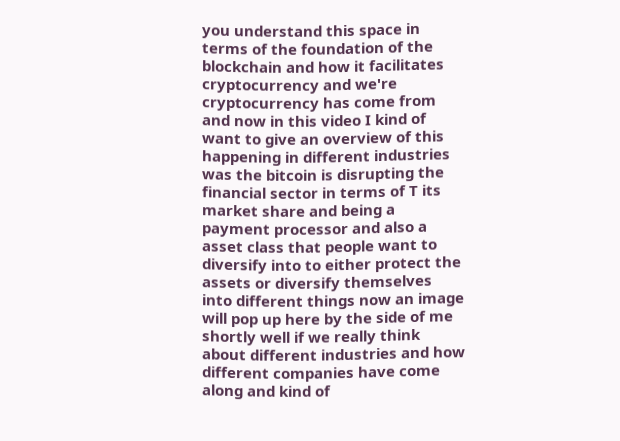you understand this space in terms of the foundation of the blockchain and how it facilitates cryptocurrency and we're cryptocurrency has come from and now in this video I kind of want to give an overview of this happening in different industries was the bitcoin is disrupting the financial sector in terms of T its market share and being a payment processor and also a asset class that people want to diversify into to either protect the assets or diversify themselves into different things now an image will pop up here by the side of me shortly well if we really think about different industries and how different companies have come along and kind of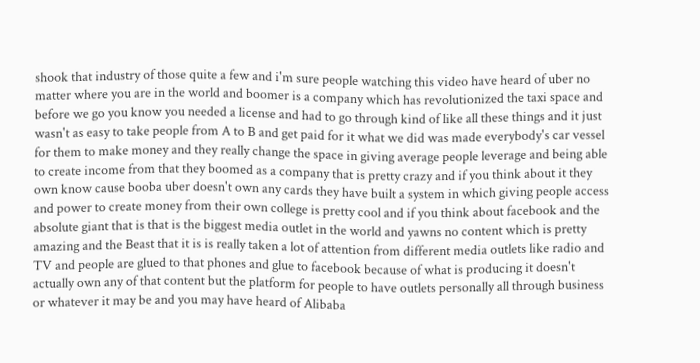shook that industry of those quite a few and i'm sure people watching this video have heard of uber no matter where you are in the world and boomer is a company which has revolutionized the taxi space and before we go you know you needed a license and had to go through kind of like all these things and it just wasn't as easy to take people from A to B and get paid for it what we did was made everybody's car vessel for them to make money and they really change the space in giving average people leverage and being able to create income from that they boomed as a company that is pretty crazy and if you think about it they own know cause booba uber doesn't own any cards they have built a system in which giving people access and power to create money from their own college is pretty cool and if you think about facebook and the absolute giant that is that is the biggest media outlet in the world and yawns no content which is pretty amazing and the Beast that it is is really taken a lot of attention from different media outlets like radio and TV and people are glued to that phones and glue to facebook because of what is producing it doesn't actually own any of that content but the platform for people to have outlets personally all through business or whatever it may be and you may have heard of Alibaba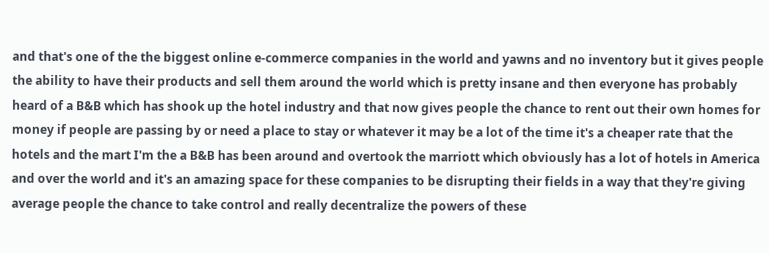and that's one of the the biggest online e-commerce companies in the world and yawns and no inventory but it gives people the ability to have their products and sell them around the world which is pretty insane and then everyone has probably heard of a B&B which has shook up the hotel industry and that now gives people the chance to rent out their own homes for money if people are passing by or need a place to stay or whatever it may be a lot of the time it's a cheaper rate that the hotels and the mart I'm the a B&B has been around and overtook the marriott which obviously has a lot of hotels in America and over the world and it's an amazing space for these companies to be disrupting their fields in a way that they're giving average people the chance to take control and really decentralize the powers of these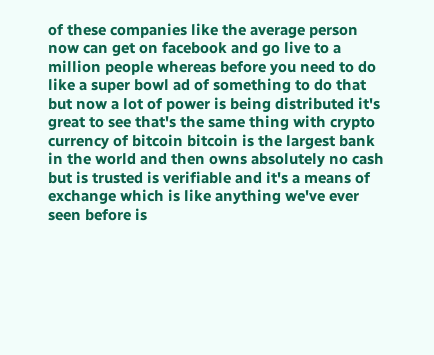of these companies like the average person now can get on facebook and go live to a million people whereas before you need to do like a super bowl ad of something to do that but now a lot of power is being distributed it's great to see that's the same thing with crypto currency of bitcoin bitcoin is the largest bank in the world and then owns absolutely no cash but is trusted is verifiable and it's a means of exchange which is like anything we've ever seen before is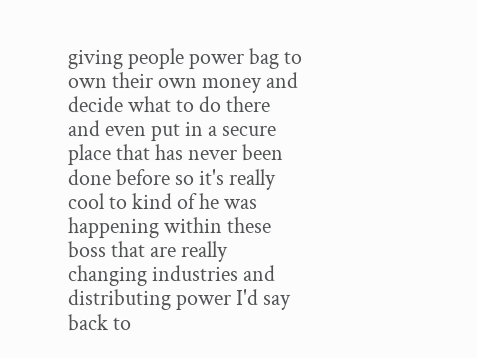giving people power bag to own their own money and decide what to do there and even put in a secure place that has never been done before so it's really cool to kind of he was happening within these boss that are really changing industries and distributing power I'd say back to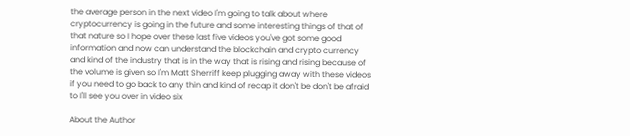the average person in the next video I'm going to talk about where cryptocurrency is going in the future and some interesting things of that of that nature so I hope over these last five videos you've got some good information and now can understand the blockchain and crypto currency and kind of the industry that is in the way that is rising and rising because of the volume is given so I'm Matt Sherriff keep plugging away with these videos if you need to go back to any thin and kind of recap it don't be don't be afraid to I'll see you over in video six

About the Author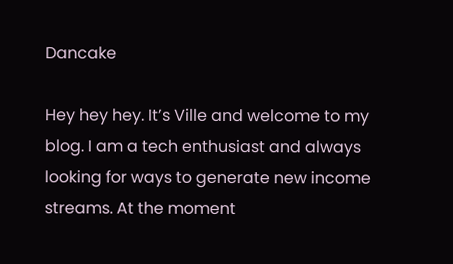Dancake

Hey hey hey. It’s Ville and welcome to my blog. I am a tech enthusiast and always looking for ways to generate new income streams. At the moment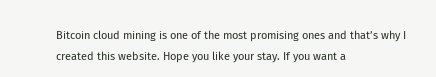Bitcoin cloud mining is one of the most promising ones and that’s why I created this website. Hope you like your stay. If you want a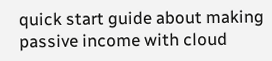quick start guide about making passive income with cloud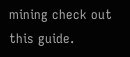mining check out this guide.